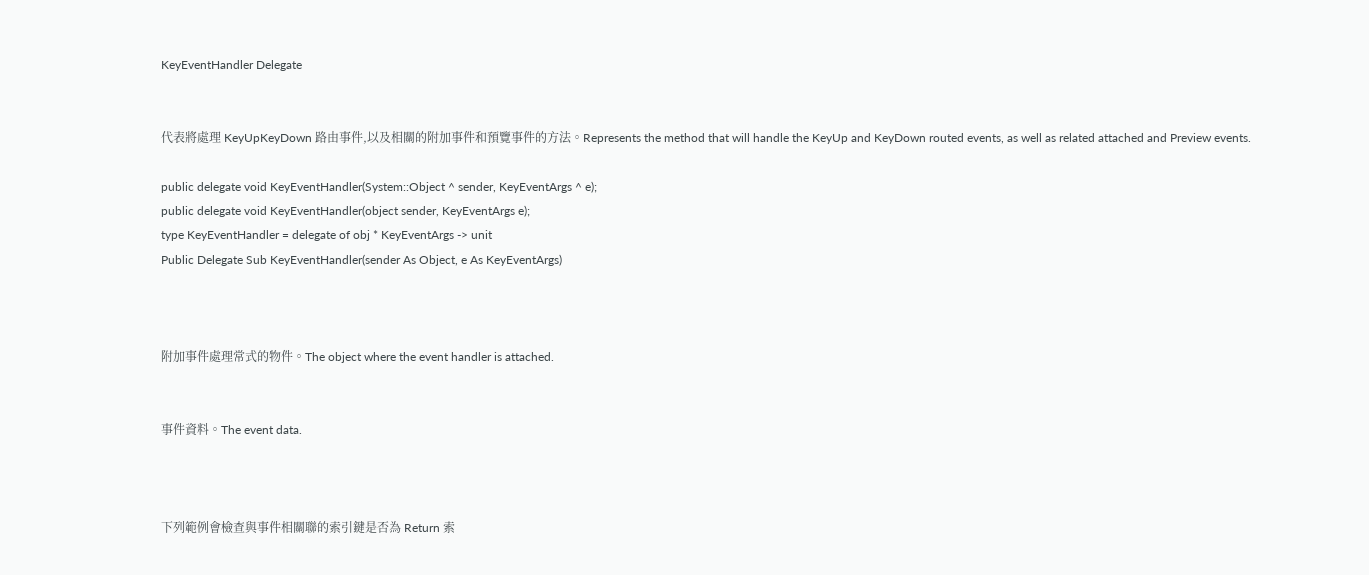KeyEventHandler Delegate


代表將處理 KeyUpKeyDown 路由事件,以及相關的附加事件和預覽事件的方法。Represents the method that will handle the KeyUp and KeyDown routed events, as well as related attached and Preview events.

public delegate void KeyEventHandler(System::Object ^ sender, KeyEventArgs ^ e);
public delegate void KeyEventHandler(object sender, KeyEventArgs e);
type KeyEventHandler = delegate of obj * KeyEventArgs -> unit
Public Delegate Sub KeyEventHandler(sender As Object, e As KeyEventArgs)



附加事件處理常式的物件。The object where the event handler is attached.


事件資料。The event data.



下列範例會檢查與事件相關聯的索引鍵是否為 Return 索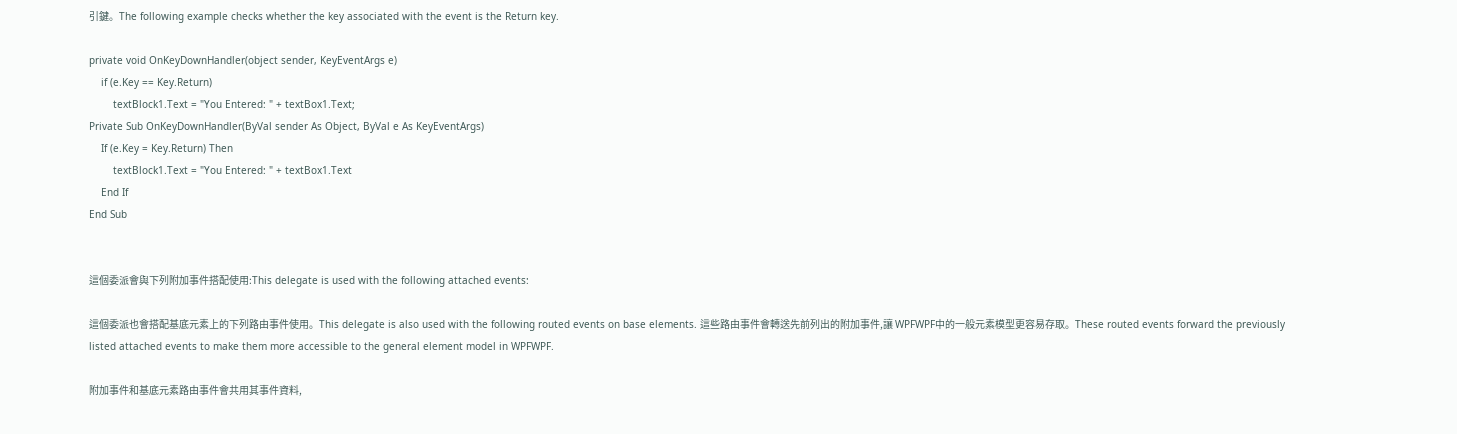引鍵。The following example checks whether the key associated with the event is the Return key.

private void OnKeyDownHandler(object sender, KeyEventArgs e)
    if (e.Key == Key.Return)
        textBlock1.Text = "You Entered: " + textBox1.Text;
Private Sub OnKeyDownHandler(ByVal sender As Object, ByVal e As KeyEventArgs)
    If (e.Key = Key.Return) Then
        textBlock1.Text = "You Entered: " + textBox1.Text
    End If
End Sub


這個委派會與下列附加事件搭配使用:This delegate is used with the following attached events:

這個委派也會搭配基底元素上的下列路由事件使用。This delegate is also used with the following routed events on base elements. 這些路由事件會轉送先前列出的附加事件,讓 WPFWPF中的一般元素模型更容易存取。These routed events forward the previously listed attached events to make them more accessible to the general element model in WPFWPF.

附加事件和基底元素路由事件會共用其事件資料,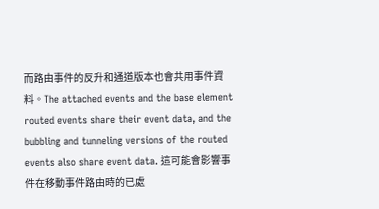而路由事件的反升和通道版本也會共用事件資料。The attached events and the base element routed events share their event data, and the bubbling and tunneling versions of the routed events also share event data. 這可能會影響事件在移動事件路由時的已處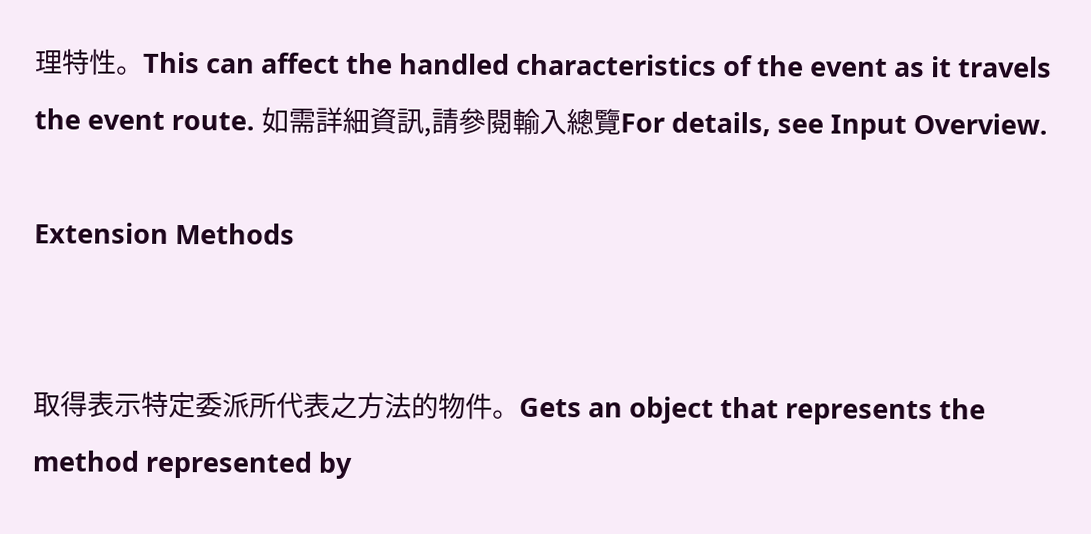理特性。This can affect the handled characteristics of the event as it travels the event route. 如需詳細資訊,請參閱輸入總覽For details, see Input Overview.

Extension Methods


取得表示特定委派所代表之方法的物件。Gets an object that represents the method represented by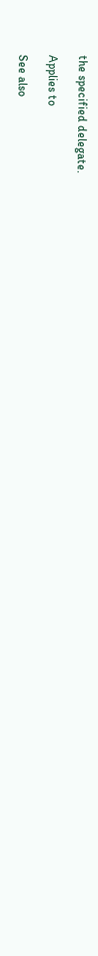the specified delegate.

Applies to

See also